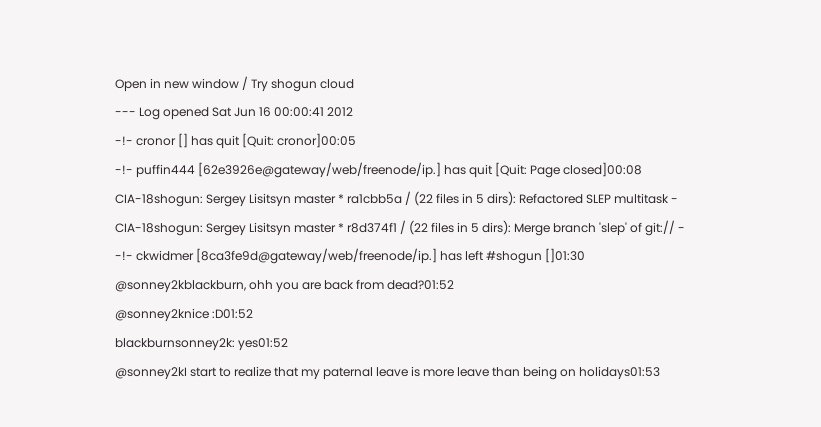Open in new window / Try shogun cloud
--- Log opened Sat Jun 16 00:00:41 2012
-!- cronor [] has quit [Quit: cronor]00:05
-!- puffin444 [62e3926e@gateway/web/freenode/ip.] has quit [Quit: Page closed]00:08
CIA-18shogun: Sergey Lisitsyn master * ra1cbb5a / (22 files in 5 dirs): Refactored SLEP multitask -
CIA-18shogun: Sergey Lisitsyn master * r8d374f1 / (22 files in 5 dirs): Merge branch 'slep' of git:// -
-!- ckwidmer [8ca3fe9d@gateway/web/freenode/ip.] has left #shogun []01:30
@sonney2kblackburn, ohh you are back from dead?01:52
@sonney2knice :D01:52
blackburnsonney2k: yes01:52
@sonney2kI start to realize that my paternal leave is more leave than being on holidays01:53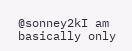@sonney2kI am basically only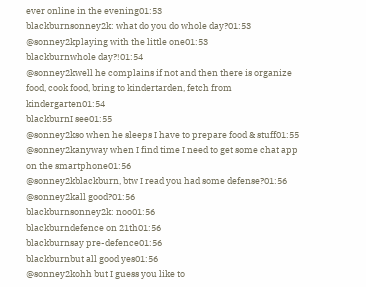ever online in the evening01:53
blackburnsonney2k: what do you do whole day?01:53
@sonney2kplaying with the little one01:53
blackburnwhole day?!01:54
@sonney2kwell he complains if not and then there is organize food, cook food, bring to kindertarden, fetch from kindergarten01:54
blackburnI see01:55
@sonney2kso when he sleeps I have to prepare food & stuff01:55
@sonney2kanyway when I find time I need to get some chat app on the smartphone01:56
@sonney2kblackburn, btw I read you had some defense?01:56
@sonney2kall good?01:56
blackburnsonney2k: noo01:56
blackburndefence on 21th01:56
blackburnsay pre-defence01:56
blackburnbut all good yes01:56
@sonney2kohh but I guess you like to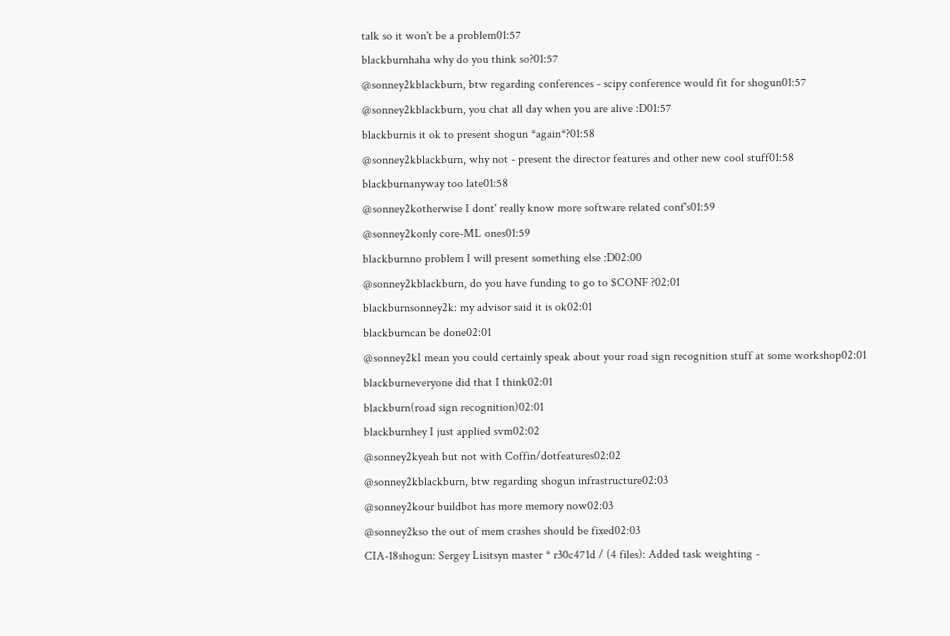talk so it won't be a problem01:57
blackburnhaha why do you think so?01:57
@sonney2kblackburn, btw regarding conferences - scipy conference would fit for shogun01:57
@sonney2kblackburn, you chat all day when you are alive :D01:57
blackburnis it ok to present shogun *again*?01:58
@sonney2kblackburn, why not - present the director features and other new cool stuff01:58
blackburnanyway too late01:58
@sonney2kotherwise I dont' really know more software related conf's01:59
@sonney2konly core-ML ones01:59
blackburnno problem I will present something else :D02:00
@sonney2kblackburn, do you have funding to go to $CONF ?02:01
blackburnsonney2k: my advisor said it is ok02:01
blackburncan be done02:01
@sonney2kI mean you could certainly speak about your road sign recognition stuff at some workshop02:01
blackburneveryone did that I think02:01
blackburn(road sign recognition)02:01
blackburnhey I just applied svm02:02
@sonney2kyeah but not with Coffin/dotfeatures02:02
@sonney2kblackburn, btw regarding shogun infrastructure02:03
@sonney2kour buildbot has more memory now02:03
@sonney2kso the out of mem crashes should be fixed02:03
CIA-18shogun: Sergey Lisitsyn master * r30c471d / (4 files): Added task weighting -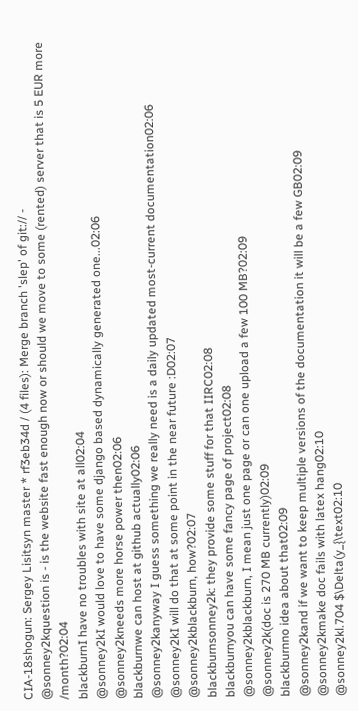CIA-18shogun: Sergey Lisitsyn master * rf3eb34d / (4 files): Merge branch 'slep' of git:// -
@sonney2kquestion is - is the website fast enough now or should we move to some (rented) server that is 5 EUR more /month?02:04
blackburnI have no troubles with site at all02:04
@sonney2kI would love to have some django based dynamically generated one...02:06
@sonney2kneeds more horse power then02:06
blackburnwe can host at github actually02:06
@sonney2kanyway I guess something we really need is a daily updated most-current documentation02:06
@sonney2kI will do that at some point in the near future :D02:07
@sonney2kblackburn, how?02:07
blackburnsonney2k: they provide some stuff for that IIRC02:08
blackburnyou can have some fancy page of project02:08
@sonney2kblackburn, I mean just one page or can one upload a few 100 MB?02:09
@sonney2k(doc is 270 MB currently)02:09
blackburnno idea about that02:09
@sonney2kand if we want to keep multiple versions of the documentation it will be a few GB02:09
@sonney2kmake doc fails with latex hang02:10
@sonney2kl.704 $\Delta(y_{\text02:10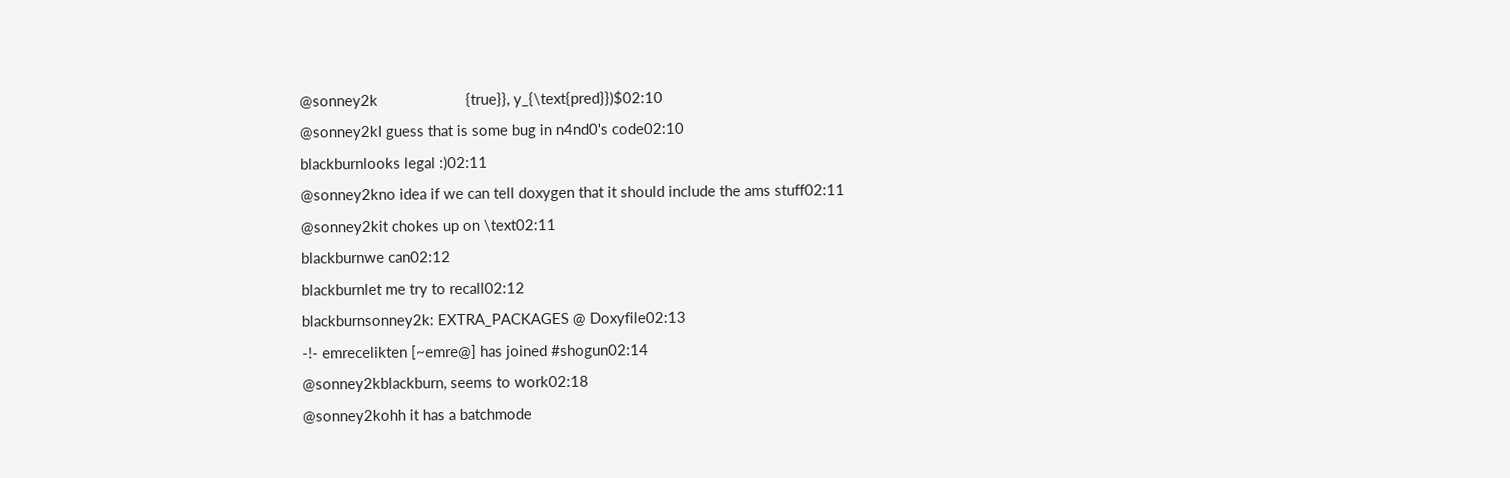@sonney2k                      {true}}, y_{\text{pred}})$02:10
@sonney2kI guess that is some bug in n4nd0's code02:10
blackburnlooks legal :)02:11
@sonney2kno idea if we can tell doxygen that it should include the ams stuff02:11
@sonney2kit chokes up on \text02:11
blackburnwe can02:12
blackburnlet me try to recall02:12
blackburnsonney2k: EXTRA_PACKAGES @ Doxyfile02:13
-!- emrecelikten [~emre@] has joined #shogun02:14
@sonney2kblackburn, seems to work02:18
@sonney2kohh it has a batchmode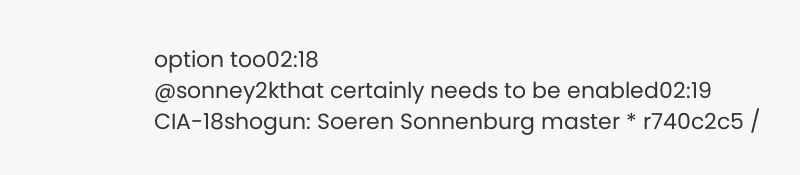option too02:18
@sonney2kthat certainly needs to be enabled02:19
CIA-18shogun: Soeren Sonnenburg master * r740c2c5 /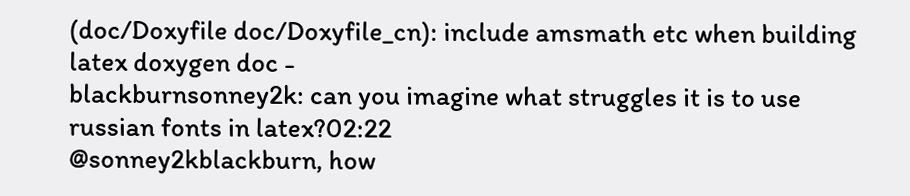(doc/Doxyfile doc/Doxyfile_cn): include amsmath etc when building latex doxygen doc -
blackburnsonney2k: can you imagine what struggles it is to use russian fonts in latex?02:22
@sonney2kblackburn, how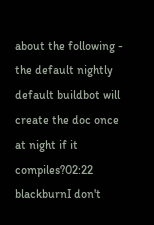about the following - the default nightly default buildbot will create the doc once at night if it compiles?02:22
blackburnI don't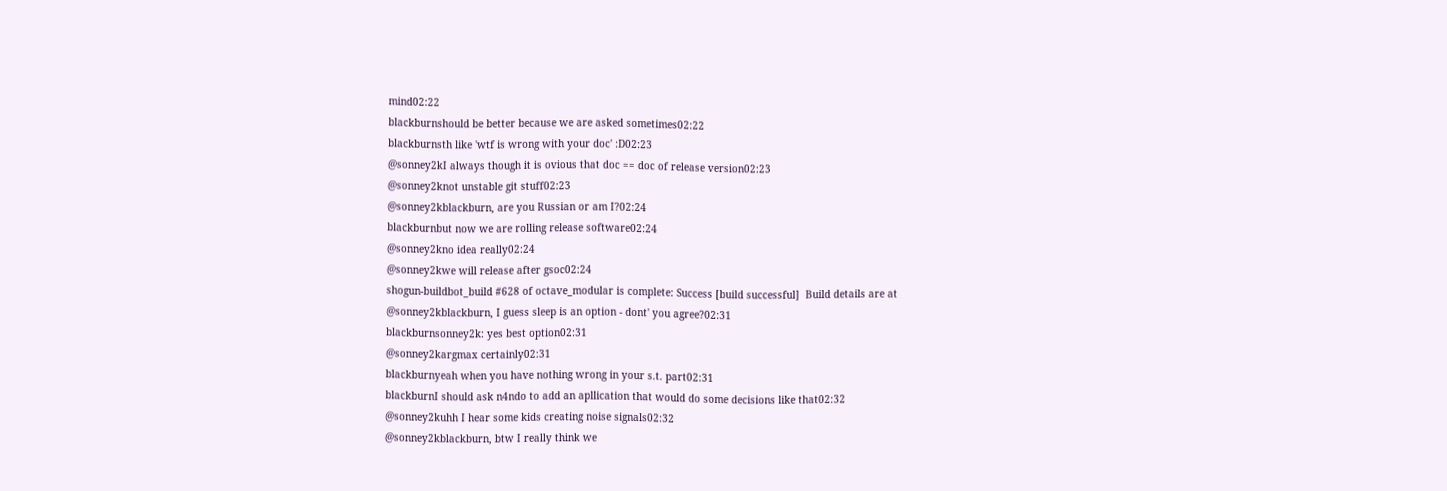mind02:22
blackburnshould be better because we are asked sometimes02:22
blackburnsth like 'wtf is wrong with your doc' :D02:23
@sonney2kI always though it is ovious that doc == doc of release version02:23
@sonney2knot unstable git stuff02:23
@sonney2kblackburn, are you Russian or am I?02:24
blackburnbut now we are rolling release software02:24
@sonney2kno idea really02:24
@sonney2kwe will release after gsoc02:24
shogun-buildbot_build #628 of octave_modular is complete: Success [build successful]  Build details are at
@sonney2kblackburn, I guess sleep is an option - dont' you agree?02:31
blackburnsonney2k: yes best option02:31
@sonney2kargmax certainly02:31
blackburnyeah when you have nothing wrong in your s.t. part02:31
blackburnI should ask n4ndo to add an apllication that would do some decisions like that02:32
@sonney2kuhh I hear some kids creating noise signals02:32
@sonney2kblackburn, btw I really think we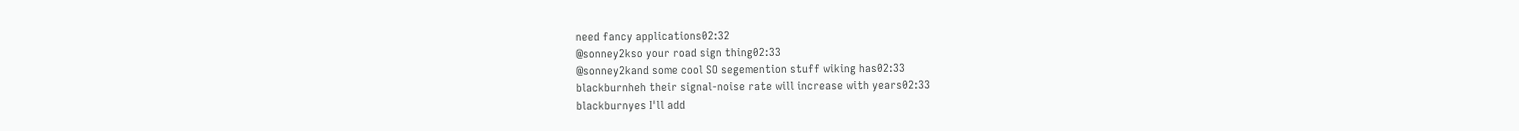need fancy applications02:32
@sonney2kso your road sign thing02:33
@sonney2kand some cool SO segemention stuff wiking has02:33
blackburnheh their signal-noise rate will increase with years02:33
blackburnyes I'll add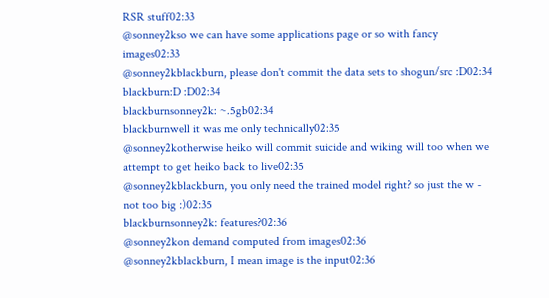RSR stuff02:33
@sonney2kso we can have some applications page or so with fancy images02:33
@sonney2kblackburn, please don't commit the data sets to shogun/src :D02:34
blackburn:D :D02:34
blackburnsonney2k: ~.5gb02:34
blackburnwell it was me only technically02:35
@sonney2kotherwise heiko will commit suicide and wiking will too when we attempt to get heiko back to live02:35
@sonney2kblackburn, you only need the trained model right? so just the w - not too big :)02:35
blackburnsonney2k: features?02:36
@sonney2kon demand computed from images02:36
@sonney2kblackburn, I mean image is the input02:36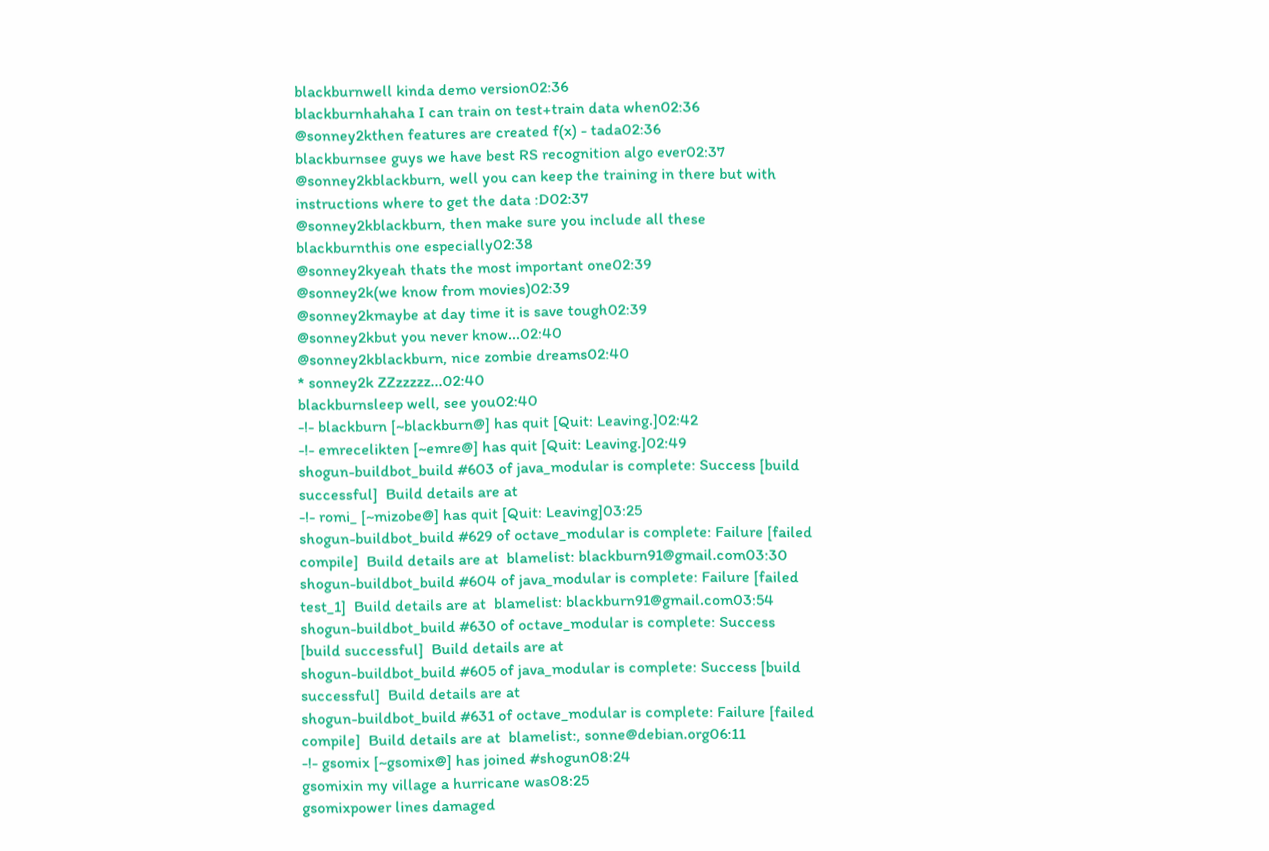blackburnwell kinda demo version02:36
blackburnhahaha I can train on test+train data when02:36
@sonney2kthen features are created f(x) - tada02:36
blackburnsee guys we have best RS recognition algo ever02:37
@sonney2kblackburn, well you can keep the training in there but with instructions where to get the data :D02:37
@sonney2kblackburn, then make sure you include all these
blackburnthis one especially02:38
@sonney2kyeah thats the most important one02:39
@sonney2k(we know from movies)02:39
@sonney2kmaybe at day time it is save tough02:39
@sonney2kbut you never know...02:40
@sonney2kblackburn, nice zombie dreams02:40
* sonney2k ZZzzzzz...02:40
blackburnsleep well, see you02:40
-!- blackburn [~blackburn@] has quit [Quit: Leaving.]02:42
-!- emrecelikten [~emre@] has quit [Quit: Leaving.]02:49
shogun-buildbot_build #603 of java_modular is complete: Success [build successful]  Build details are at
-!- romi_ [~mizobe@] has quit [Quit: Leaving]03:25
shogun-buildbot_build #629 of octave_modular is complete: Failure [failed compile]  Build details are at  blamelist: blackburn91@gmail.com03:30
shogun-buildbot_build #604 of java_modular is complete: Failure [failed test_1]  Build details are at  blamelist: blackburn91@gmail.com03:54
shogun-buildbot_build #630 of octave_modular is complete: Success [build successful]  Build details are at
shogun-buildbot_build #605 of java_modular is complete: Success [build successful]  Build details are at
shogun-buildbot_build #631 of octave_modular is complete: Failure [failed compile]  Build details are at  blamelist:, sonne@debian.org06:11
-!- gsomix [~gsomix@] has joined #shogun08:24
gsomixin my village a hurricane was08:25
gsomixpower lines damaged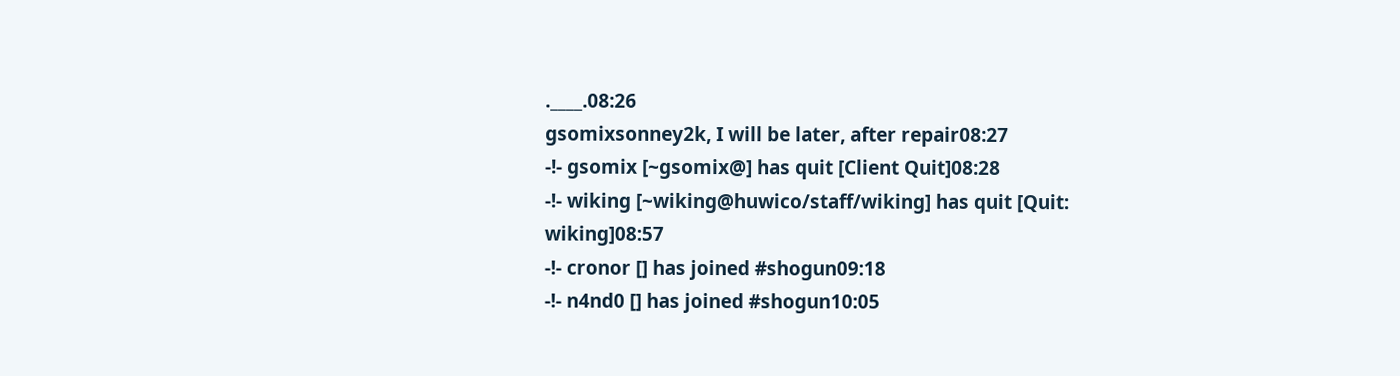.____.08:26
gsomixsonney2k, I will be later, after repair08:27
-!- gsomix [~gsomix@] has quit [Client Quit]08:28
-!- wiking [~wiking@huwico/staff/wiking] has quit [Quit: wiking]08:57
-!- cronor [] has joined #shogun09:18
-!- n4nd0 [] has joined #shogun10:05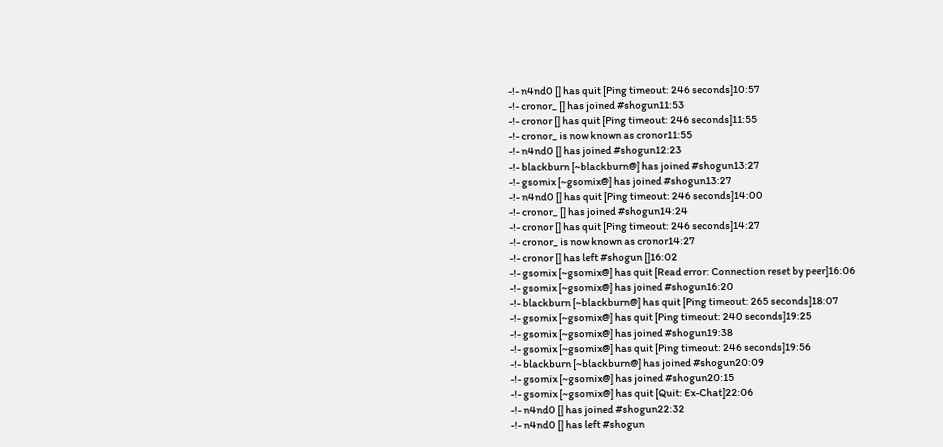-!- n4nd0 [] has quit [Ping timeout: 246 seconds]10:57
-!- cronor_ [] has joined #shogun11:53
-!- cronor [] has quit [Ping timeout: 246 seconds]11:55
-!- cronor_ is now known as cronor11:55
-!- n4nd0 [] has joined #shogun12:23
-!- blackburn [~blackburn@] has joined #shogun13:27
-!- gsomix [~gsomix@] has joined #shogun13:27
-!- n4nd0 [] has quit [Ping timeout: 246 seconds]14:00
-!- cronor_ [] has joined #shogun14:24
-!- cronor [] has quit [Ping timeout: 246 seconds]14:27
-!- cronor_ is now known as cronor14:27
-!- cronor [] has left #shogun []16:02
-!- gsomix [~gsomix@] has quit [Read error: Connection reset by peer]16:06
-!- gsomix [~gsomix@] has joined #shogun16:20
-!- blackburn [~blackburn@] has quit [Ping timeout: 265 seconds]18:07
-!- gsomix [~gsomix@] has quit [Ping timeout: 240 seconds]19:25
-!- gsomix [~gsomix@] has joined #shogun19:38
-!- gsomix [~gsomix@] has quit [Ping timeout: 246 seconds]19:56
-!- blackburn [~blackburn@] has joined #shogun20:09
-!- gsomix [~gsomix@] has joined #shogun20:15
-!- gsomix [~gsomix@] has quit [Quit: Ex-Chat]22:06
-!- n4nd0 [] has joined #shogun22:32
-!- n4nd0 [] has left #shogun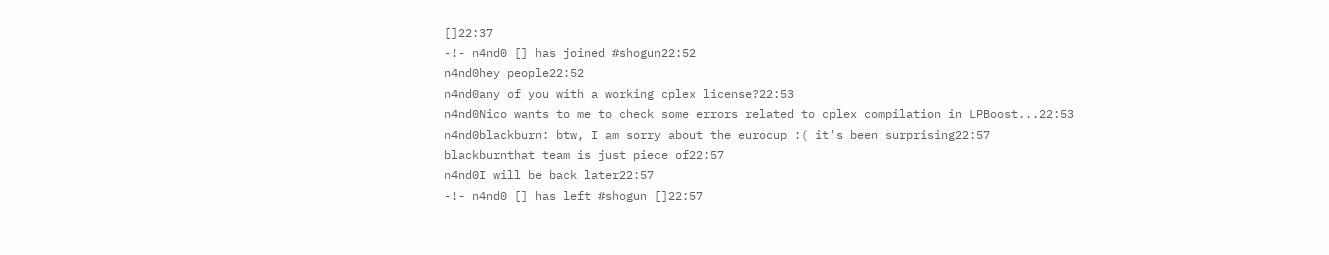[]22:37
-!- n4nd0 [] has joined #shogun22:52
n4nd0hey people22:52
n4nd0any of you with a working cplex license?22:53
n4nd0Nico wants to me to check some errors related to cplex compilation in LPBoost...22:53
n4nd0blackburn: btw, I am sorry about the eurocup :( it's been surprising22:57
blackburnthat team is just piece of22:57
n4nd0I will be back later22:57
-!- n4nd0 [] has left #shogun []22:57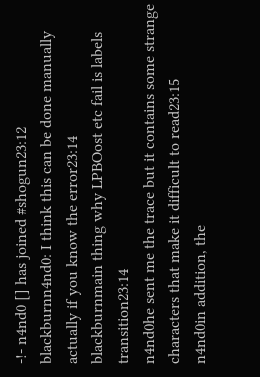-!- n4nd0 [] has joined #shogun23:12
blackburnn4nd0: I think this can be done manually actually if you know the error23:14
blackburnmain thing why LPBOost etc fail is labels transition23:14
n4nd0he sent me the trace but it contains some strange characters that make it difficult to read23:15
n4nd0in addition, the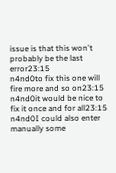issue is that this won't probably be the last error23:15
n4nd0to fix this one will fire more and so on23:15
n4nd0it would be nice to fix it once and for all23:15
n4nd0I could also enter manually some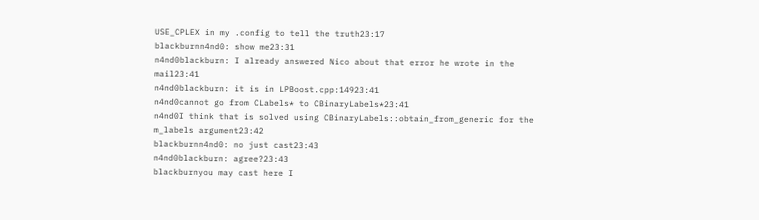USE_CPLEX in my .config to tell the truth23:17
blackburnn4nd0: show me23:31
n4nd0blackburn: I already answered Nico about that error he wrote in the mail23:41
n4nd0blackburn: it is in LPBoost.cpp:14923:41
n4nd0cannot go from CLabels* to CBinaryLabels*23:41
n4nd0I think that is solved using CBinaryLabels::obtain_from_generic for the m_labels argument23:42
blackburnn4nd0: no just cast23:43
n4nd0blackburn: agree?23:43
blackburnyou may cast here I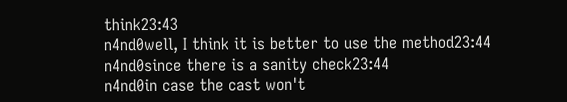think23:43
n4nd0well, I think it is better to use the method23:44
n4nd0since there is a sanity check23:44
n4nd0in case the cast won't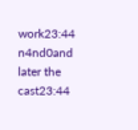work23:44
n4nd0and later the cast23:44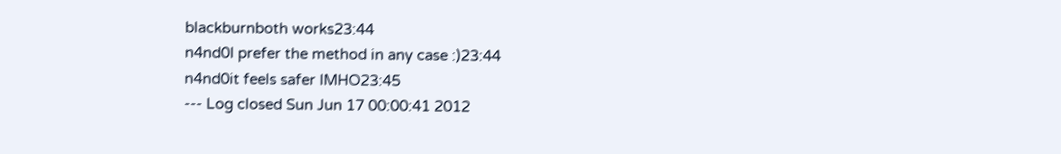blackburnboth works23:44
n4nd0I prefer the method in any case :)23:44
n4nd0it feels safer IMHO23:45
--- Log closed Sun Jun 17 00:00:41 2012